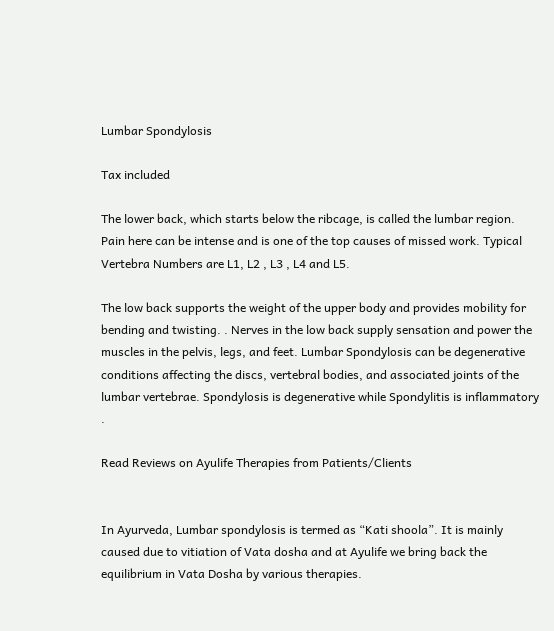Lumbar Spondylosis

Tax included

The lower back, which starts below the ribcage, is called the lumbar region. Pain here can be intense and is one of the top causes of missed work. Typical Vertebra Numbers are L1, L2 , L3 , L4 and L5.

The low back supports the weight of the upper body and provides mobility for  bending and twisting. . Nerves in the low back supply sensation and power the muscles in the pelvis, legs, and feet. Lumbar Spondylosis can be degenerative conditions affecting the discs, vertebral bodies, and associated joints of the lumbar vertebrae. Spondylosis is degenerative while Spondylitis is inflammatory .

Read Reviews on Ayulife Therapies from Patients/Clients


In Ayurveda, Lumbar spondylosis is termed as “Kati shoola”. It is mainly caused due to vitiation of Vata dosha and at Ayulife we bring back the equilibrium in Vata Dosha by various therapies.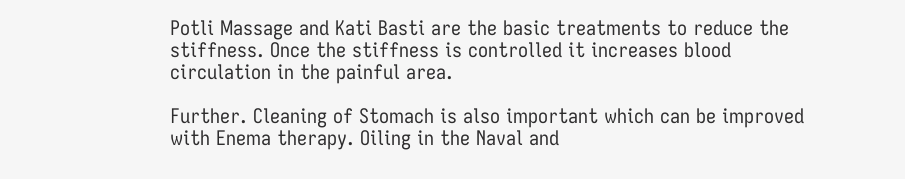Potli Massage and Kati Basti are the basic treatments to reduce the stiffness. Once the stiffness is controlled it increases blood circulation in the painful area.

Further. Cleaning of Stomach is also important which can be improved with Enema therapy. Oiling in the Naval and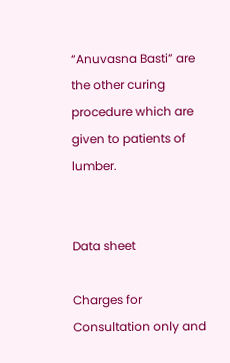“Anuvasna Basti” are the other curing procedure which are given to patients of lumber.


Data sheet

Charges for Consultation only and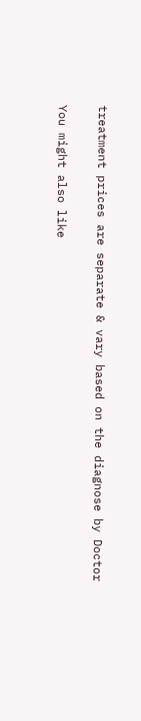treatment prices are separate & vary based on the diagnose by Doctor

You might also like